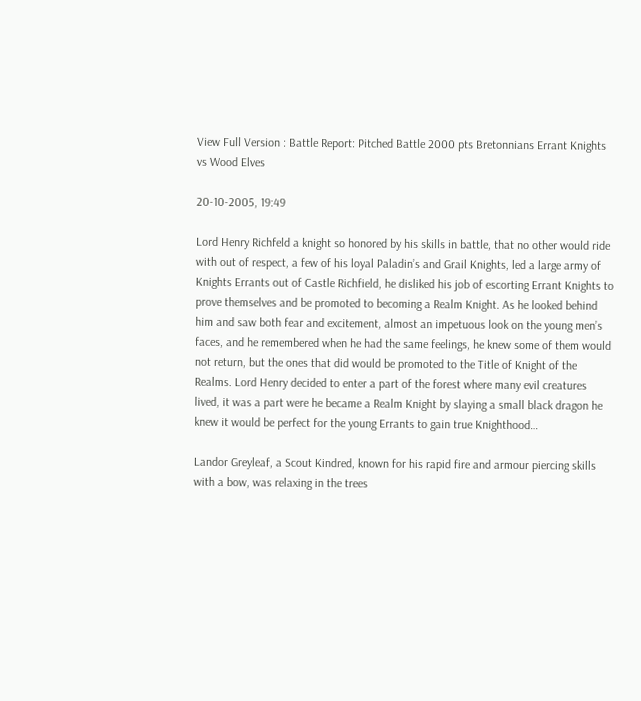View Full Version : Battle Report: Pitched Battle 2000 pts Bretonnians Errant Knights vs Wood Elves

20-10-2005, 19:49

Lord Henry Richfeld a knight so honored by his skills in battle, that no other would ride with out of respect, a few of his loyal Paladin’s and Grail Knights, led a large army of Knights Errants out of Castle Richfield, he disliked his job of escorting Errant Knights to prove themselves and be promoted to becoming a Realm Knight. As he looked behind him and saw both fear and excitement, almost an impetuous look on the young men’s faces, and he remembered when he had the same feelings, he knew some of them would not return, but the ones that did would be promoted to the Title of Knight of the Realms. Lord Henry decided to enter a part of the forest where many evil creatures lived, it was a part were he became a Realm Knight by slaying a small black dragon he knew it would be perfect for the young Errants to gain true Knighthood…

Landor Greyleaf, a Scout Kindred, known for his rapid fire and armour piercing skills with a bow, was relaxing in the trees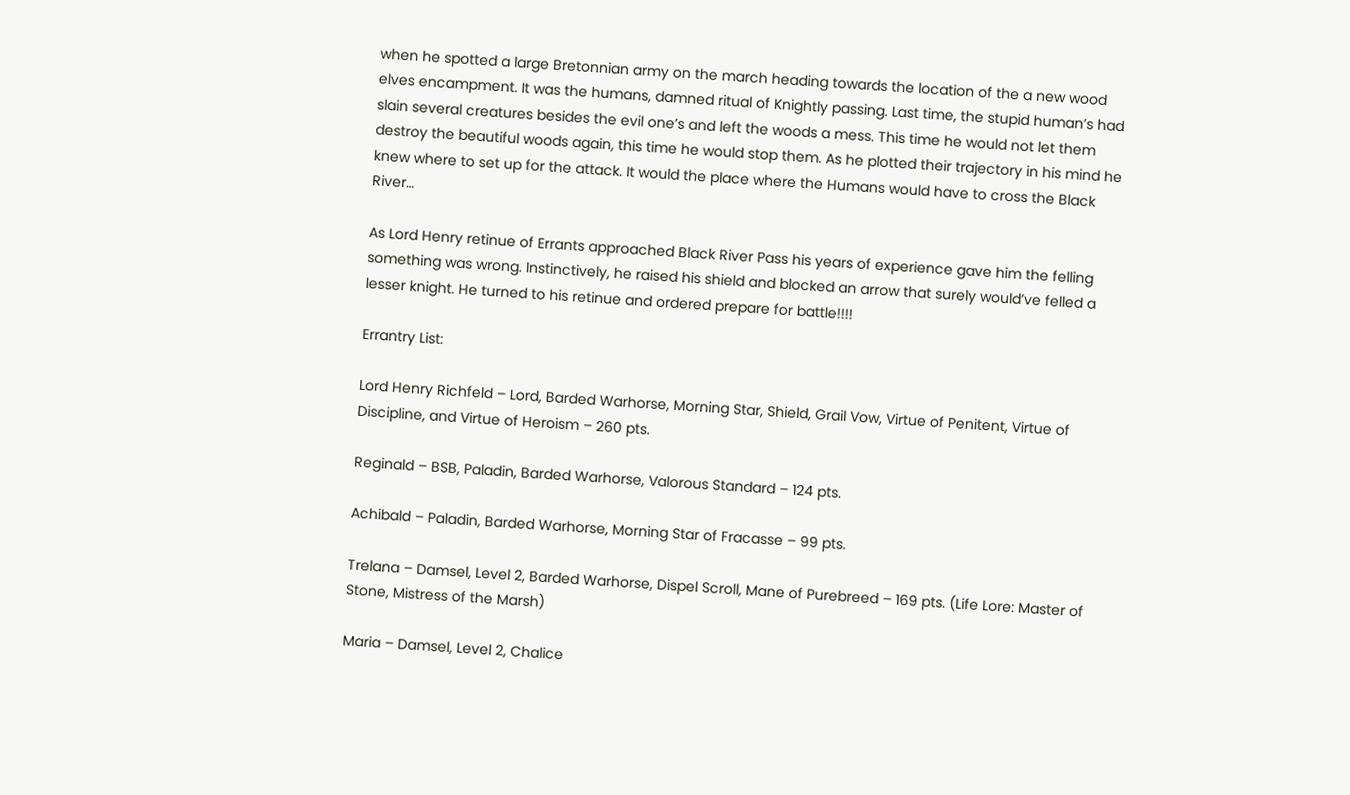when he spotted a large Bretonnian army on the march heading towards the location of the a new wood elves encampment. It was the humans, damned ritual of Knightly passing. Last time, the stupid human’s had slain several creatures besides the evil one’s and left the woods a mess. This time he would not let them destroy the beautiful woods again, this time he would stop them. As he plotted their trajectory in his mind he knew where to set up for the attack. It would the place where the Humans would have to cross the Black River…

As Lord Henry retinue of Errants approached Black River Pass his years of experience gave him the felling something was wrong. Instinctively, he raised his shield and blocked an arrow that surely would’ve felled a lesser knight. He turned to his retinue and ordered prepare for battle!!!!

Errantry List:

Lord Henry Richfeld – Lord, Barded Warhorse, Morning Star, Shield, Grail Vow, Virtue of Penitent, Virtue of Discipline, and Virtue of Heroism – 260 pts.

Reginald – BSB, Paladin, Barded Warhorse, Valorous Standard – 124 pts.

Achibald – Paladin, Barded Warhorse, Morning Star of Fracasse – 99 pts.

Trelana – Damsel, Level 2, Barded Warhorse, Dispel Scroll, Mane of Purebreed – 169 pts. (Life Lore: Master of Stone, Mistress of the Marsh)

Maria – Damsel, Level 2, Chalice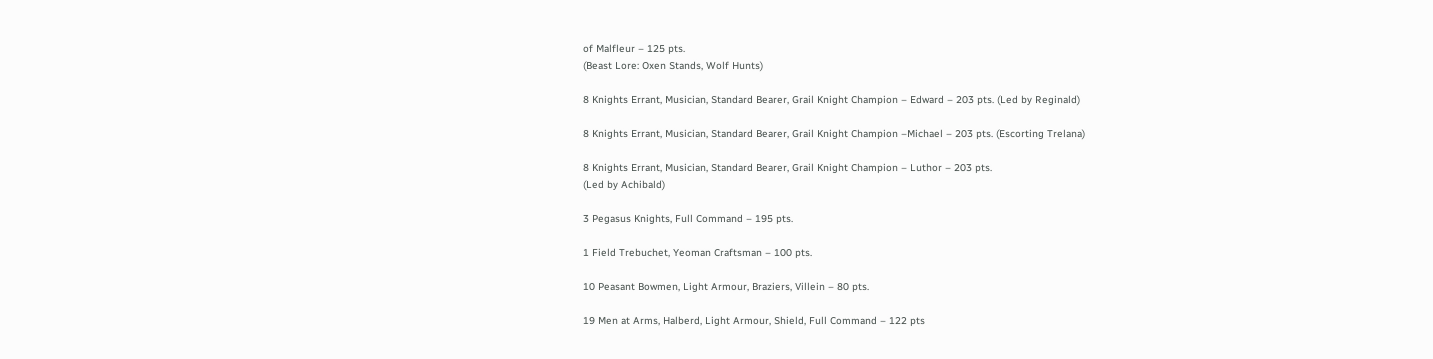of Malfleur – 125 pts.
(Beast Lore: Oxen Stands, Wolf Hunts)

8 Knights Errant, Musician, Standard Bearer, Grail Knight Champion – Edward – 203 pts. (Led by Reginald)

8 Knights Errant, Musician, Standard Bearer, Grail Knight Champion –Michael – 203 pts. (Escorting Trelana)

8 Knights Errant, Musician, Standard Bearer, Grail Knight Champion – Luthor – 203 pts.
(Led by Achibald)

3 Pegasus Knights, Full Command – 195 pts.

1 Field Trebuchet, Yeoman Craftsman – 100 pts.

10 Peasant Bowmen, Light Armour, Braziers, Villein – 80 pts.

19 Men at Arms, Halberd, Light Armour, Shield, Full Command – 122 pts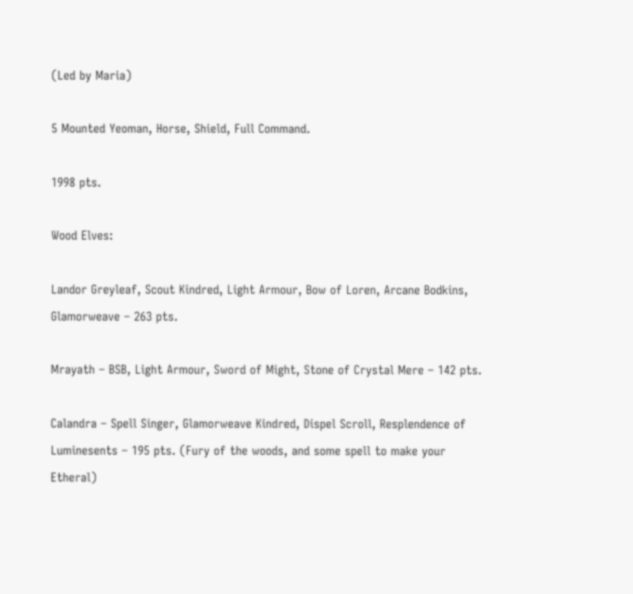(Led by Maria)

5 Mounted Yeoman, Horse, Shield, Full Command.

1998 pts.

Wood Elves:

Landor Greyleaf, Scout Kindred, Light Armour, Bow of Loren, Arcane Bodkins, Glamorweave – 263 pts.

Mrayath – BSB, Light Armour, Sword of Might, Stone of Crystal Mere – 142 pts.

Calandra – Spell Singer, Glamorweave Kindred, Dispel Scroll, Resplendence of Luminesents – 195 pts. (Fury of the woods, and some spell to make your Etheral)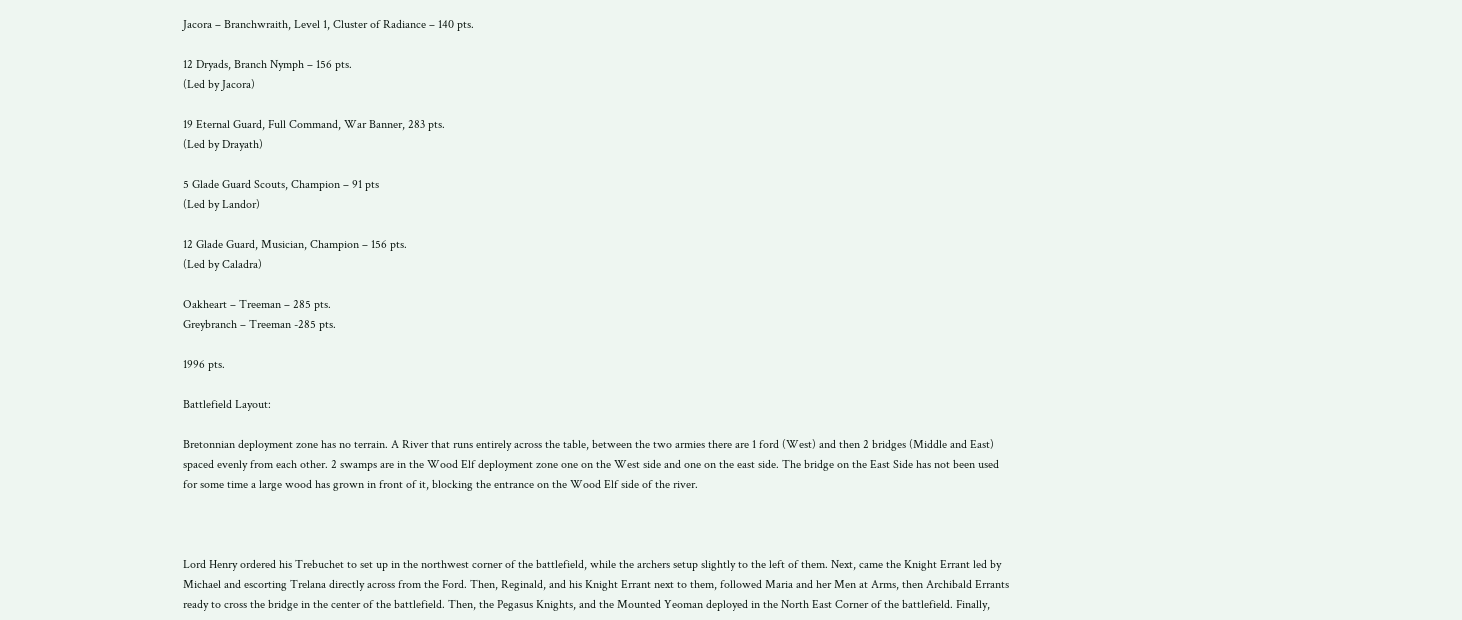Jacora – Branchwraith, Level 1, Cluster of Radiance – 140 pts.

12 Dryads, Branch Nymph – 156 pts.
(Led by Jacora)

19 Eternal Guard, Full Command, War Banner, 283 pts.
(Led by Drayath)

5 Glade Guard Scouts, Champion – 91 pts
(Led by Landor)

12 Glade Guard, Musician, Champion – 156 pts.
(Led by Caladra)

Oakheart – Treeman – 285 pts.
Greybranch – Treeman -285 pts.

1996 pts.

Battlefield Layout:

Bretonnian deployment zone has no terrain. A River that runs entirely across the table, between the two armies there are 1 ford (West) and then 2 bridges (Middle and East) spaced evenly from each other. 2 swamps are in the Wood Elf deployment zone one on the West side and one on the east side. The bridge on the East Side has not been used for some time a large wood has grown in front of it, blocking the entrance on the Wood Elf side of the river.



Lord Henry ordered his Trebuchet to set up in the northwest corner of the battlefield, while the archers setup slightly to the left of them. Next, came the Knight Errant led by Michael and escorting Trelana directly across from the Ford. Then, Reginald, and his Knight Errant next to them, followed Maria and her Men at Arms, then Archibald Errants ready to cross the bridge in the center of the battlefield. Then, the Pegasus Knights, and the Mounted Yeoman deployed in the North East Corner of the battlefield. Finally,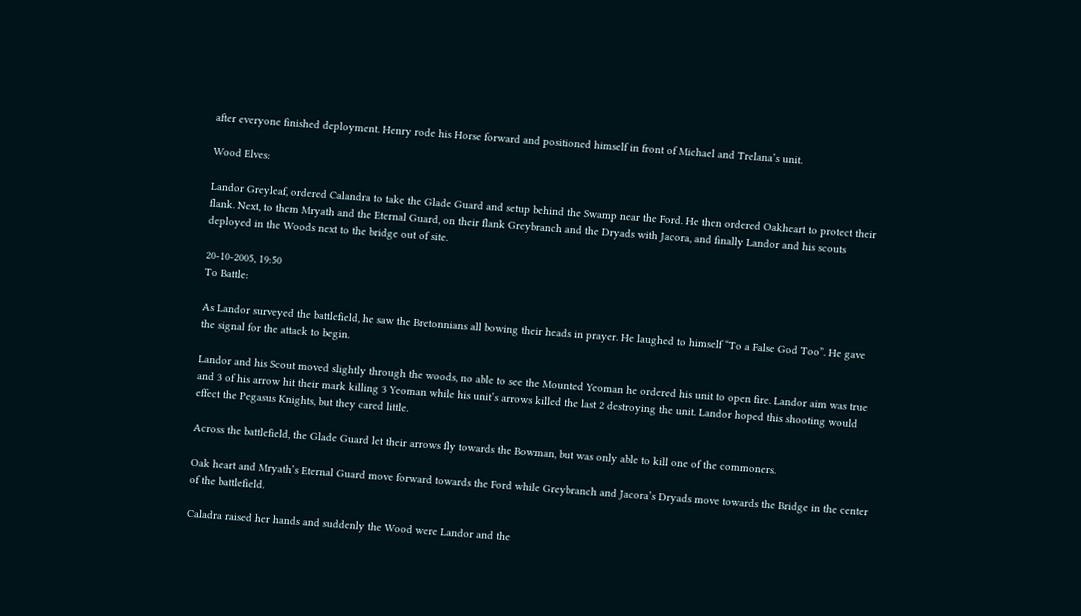after everyone finished deployment. Henry rode his Horse forward and positioned himself in front of Michael and Trelana’s unit.

Wood Elves:

Landor Greyleaf, ordered Calandra to take the Glade Guard and setup behind the Swamp near the Ford. He then ordered Oakheart to protect their flank. Next, to them Mryath and the Eternal Guard, on their flank Greybranch and the Dryads with Jacora, and finally Landor and his scouts deployed in the Woods next to the bridge out of site.

20-10-2005, 19:50
To Battle:

As Landor surveyed the battlefield, he saw the Bretonnians all bowing their heads in prayer. He laughed to himself “To a False God Too”. He gave the signal for the attack to begin.

Landor and his Scout moved slightly through the woods, no able to see the Mounted Yeoman he ordered his unit to open fire. Landor aim was true and 3 of his arrow hit their mark killing 3 Yeoman while his unit’s arrows killed the last 2 destroying the unit. Landor hoped this shooting would effect the Pegasus Knights, but they cared little.

Across the battlefield, the Glade Guard let their arrows fly towards the Bowman, but was only able to kill one of the commoners.

Oak heart and Mryath’s Eternal Guard move forward towards the Ford while Greybranch and Jacora’s Dryads move towards the Bridge in the center of the battlefield.

Caladra raised her hands and suddenly the Wood were Landor and the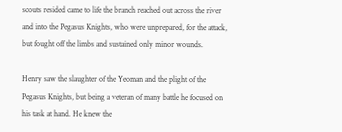scouts resided came to life the branch reached out across the river and into the Pegasus Knights, who were unprepared, for the attack, but fought off the limbs and sustained only minor wounds.

Henry saw the slaughter of the Yeoman and the plight of the Pegasus Knights, but being a veteran of many battle he focused on his task at hand. He knew the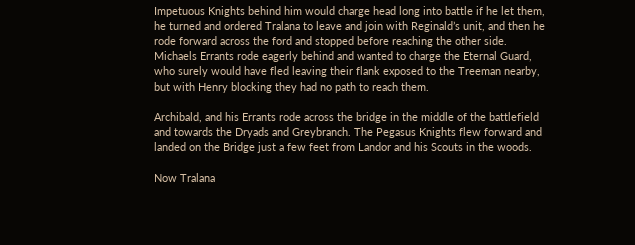Impetuous Knights behind him would charge head long into battle if he let them, he turned and ordered Tralana to leave and join with Reginald’s unit, and then he rode forward across the ford and stopped before reaching the other side. Michaels Errants rode eagerly behind and wanted to charge the Eternal Guard, who surely would have fled leaving their flank exposed to the Treeman nearby, but with Henry blocking they had no path to reach them.

Archibald, and his Errants rode across the bridge in the middle of the battlefield and towards the Dryads and Greybranch. The Pegasus Knights flew forward and landed on the Bridge just a few feet from Landor and his Scouts in the woods.

Now Tralana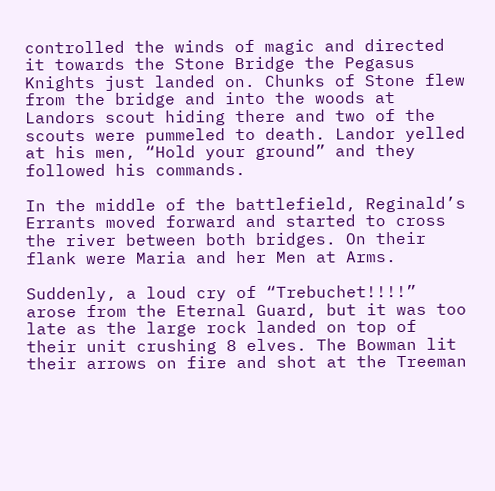controlled the winds of magic and directed it towards the Stone Bridge the Pegasus Knights just landed on. Chunks of Stone flew from the bridge and into the woods at Landors scout hiding there and two of the scouts were pummeled to death. Landor yelled at his men, “Hold your ground” and they followed his commands.

In the middle of the battlefield, Reginald’s Errants moved forward and started to cross the river between both bridges. On their flank were Maria and her Men at Arms.

Suddenly, a loud cry of “Trebuchet!!!!” arose from the Eternal Guard, but it was too late as the large rock landed on top of their unit crushing 8 elves. The Bowman lit their arrows on fire and shot at the Treeman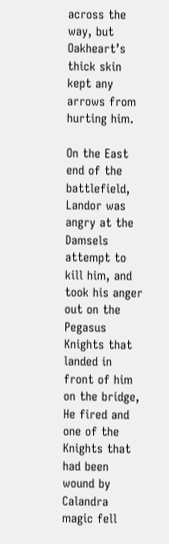across the way, but Oakheart’s thick skin kept any arrows from hurting him.

On the East end of the battlefield, Landor was angry at the Damsels attempt to kill him, and took his anger out on the Pegasus Knights that landed in front of him on the bridge, He fired and one of the Knights that had been wound by Calandra magic fell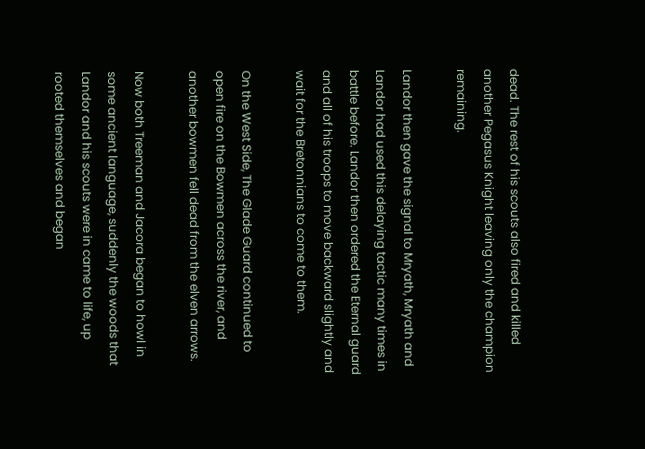dead. The rest of his scouts also fired and killed another Pegasus Knight leaving only the champion remaining.

Landor then gave the signal to Mryath, Mryath and Landor had used this delaying tactic many times in battle before. Landor then ordered the Eternal guard and all of his troops to move backward slightly and wait for the Bretonnians to come to them.

On the West Side, The Glade Guard continued to open fire on the Bowmen across the river, and another bowmen fell dead from the elven arrows.

Now both Treeman and Jacora began to howl in some ancient language, suddenly the woods that Landor and his scouts were in came to life, up rooted themselves and began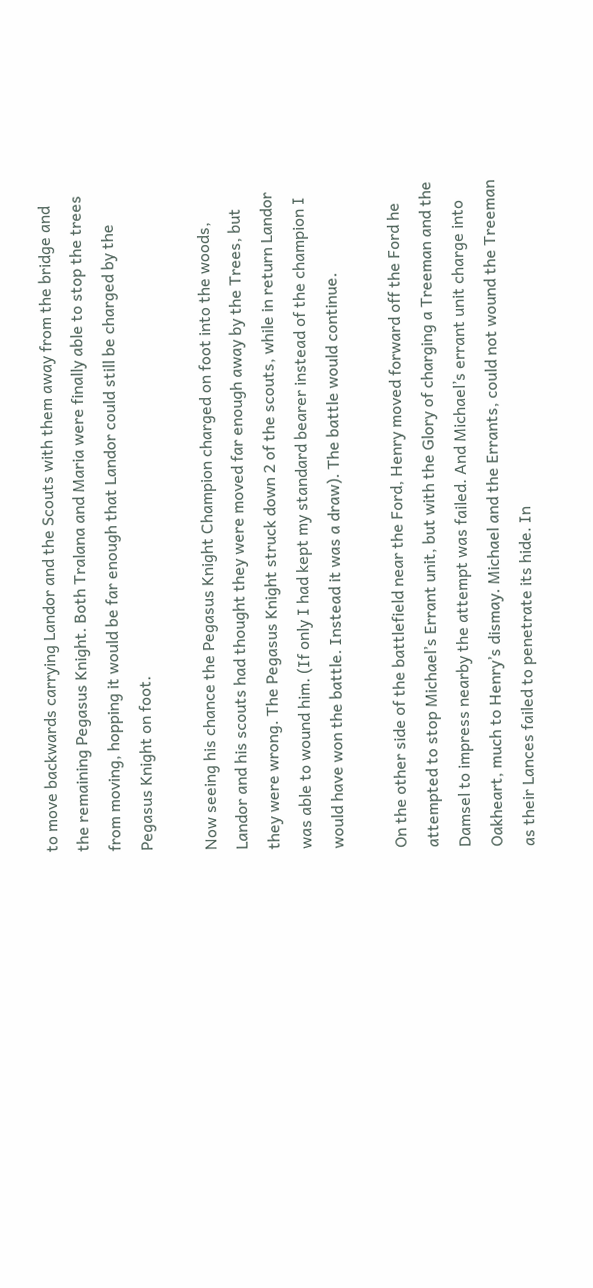to move backwards carrying Landor and the Scouts with them away from the bridge and the remaining Pegasus Knight. Both Tralana and Maria were finally able to stop the trees from moving, hopping it would be far enough that Landor could still be charged by the Pegasus Knight on foot.

Now seeing his chance the Pegasus Knight Champion charged on foot into the woods, Landor and his scouts had thought they were moved far enough away by the Trees, but they were wrong. The Pegasus Knight struck down 2 of the scouts, while in return Landor was able to wound him. (If only I had kept my standard bearer instead of the champion I would have won the battle. Instead it was a draw). The battle would continue.

On the other side of the battlefield near the Ford, Henry moved forward off the Ford he attempted to stop Michael’s Errant unit, but with the Glory of charging a Treeman and the Damsel to impress nearby the attempt was failed. And Michael’s errant unit charge into Oakheart, much to Henry’s dismay. Michael and the Errants, could not wound the Treeman as their Lances failed to penetrate its hide. In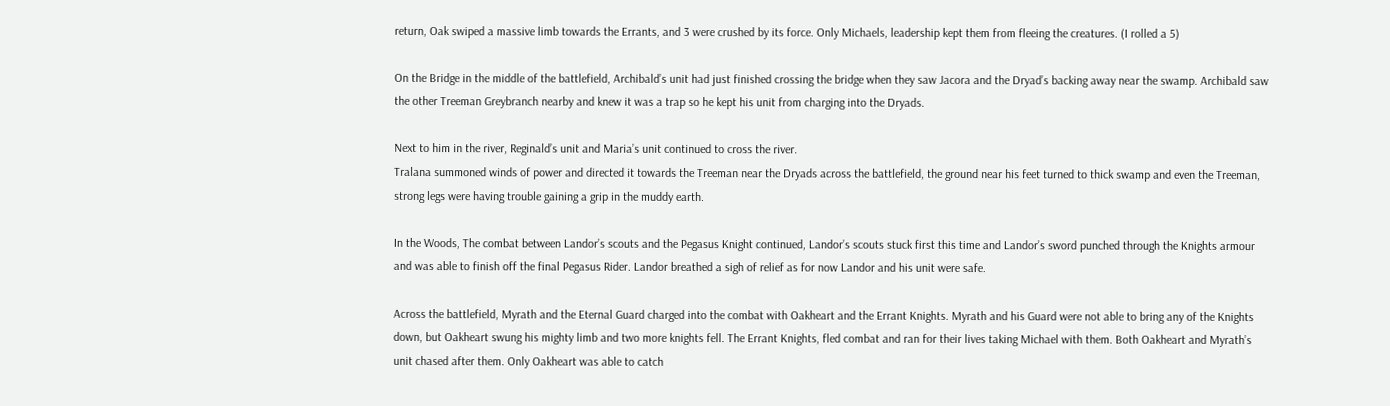return, Oak swiped a massive limb towards the Errants, and 3 were crushed by its force. Only Michaels, leadership kept them from fleeing the creatures. (I rolled a 5)

On the Bridge in the middle of the battlefield, Archibald’s unit had just finished crossing the bridge when they saw Jacora and the Dryad’s backing away near the swamp. Archibald saw the other Treeman Greybranch nearby and knew it was a trap so he kept his unit from charging into the Dryads.

Next to him in the river, Reginald’s unit and Maria’s unit continued to cross the river.
Tralana summoned winds of power and directed it towards the Treeman near the Dryads across the battlefield, the ground near his feet turned to thick swamp and even the Treeman, strong legs were having trouble gaining a grip in the muddy earth.

In the Woods, The combat between Landor’s scouts and the Pegasus Knight continued, Landor’s scouts stuck first this time and Landor’s sword punched through the Knights armour and was able to finish off the final Pegasus Rider. Landor breathed a sigh of relief as for now Landor and his unit were safe.

Across the battlefield, Myrath and the Eternal Guard charged into the combat with Oakheart and the Errant Knights. Myrath and his Guard were not able to bring any of the Knights down, but Oakheart swung his mighty limb and two more knights fell. The Errant Knights, fled combat and ran for their lives taking Michael with them. Both Oakheart and Myrath’s unit chased after them. Only Oakheart was able to catch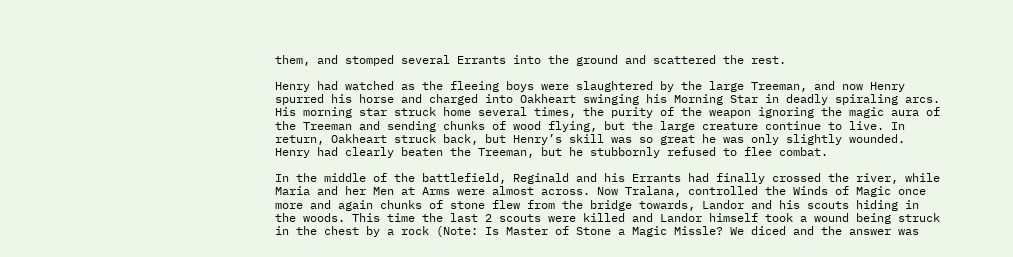them, and stomped several Errants into the ground and scattered the rest.

Henry had watched as the fleeing boys were slaughtered by the large Treeman, and now Henry spurred his horse and charged into Oakheart swinging his Morning Star in deadly spiraling arcs. His morning star struck home several times, the purity of the weapon ignoring the magic aura of the Treeman and sending chunks of wood flying, but the large creature continue to live. In return, Oakheart struck back, but Henry’s skill was so great he was only slightly wounded. Henry had clearly beaten the Treeman, but he stubbornly refused to flee combat.

In the middle of the battlefield, Reginald and his Errants had finally crossed the river, while Maria and her Men at Arms were almost across. Now Tralana, controlled the Winds of Magic once more and again chunks of stone flew from the bridge towards, Landor and his scouts hiding in the woods. This time the last 2 scouts were killed and Landor himself took a wound being struck in the chest by a rock (Note: Is Master of Stone a Magic Missle? We diced and the answer was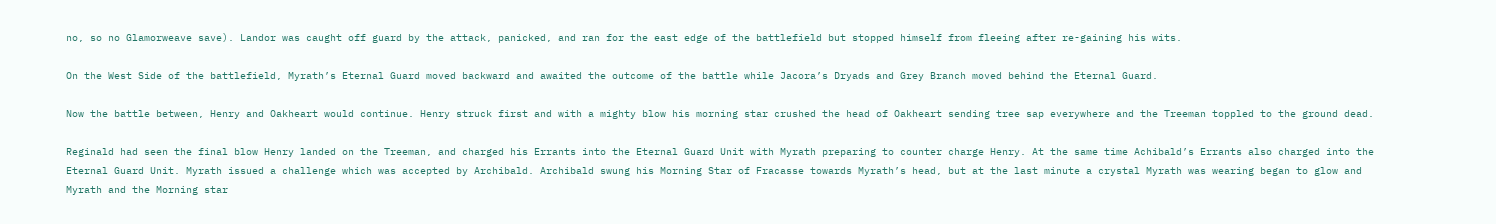no, so no Glamorweave save). Landor was caught off guard by the attack, panicked, and ran for the east edge of the battlefield but stopped himself from fleeing after re-gaining his wits.

On the West Side of the battlefield, Myrath’s Eternal Guard moved backward and awaited the outcome of the battle while Jacora’s Dryads and Grey Branch moved behind the Eternal Guard.

Now the battle between, Henry and Oakheart would continue. Henry struck first and with a mighty blow his morning star crushed the head of Oakheart sending tree sap everywhere and the Treeman toppled to the ground dead.

Reginald had seen the final blow Henry landed on the Treeman, and charged his Errants into the Eternal Guard Unit with Myrath preparing to counter charge Henry. At the same time Achibald’s Errants also charged into the Eternal Guard Unit. Myrath issued a challenge which was accepted by Archibald. Archibald swung his Morning Star of Fracasse towards Myrath’s head, but at the last minute a crystal Myrath was wearing began to glow and Myrath and the Morning star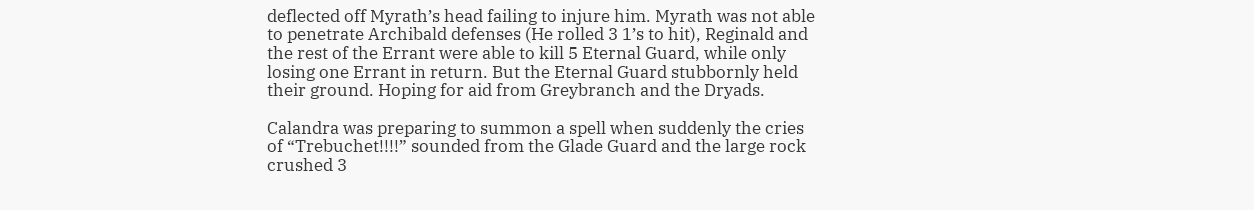deflected off Myrath’s head failing to injure him. Myrath was not able to penetrate Archibald defenses (He rolled 3 1’s to hit), Reginald and the rest of the Errant were able to kill 5 Eternal Guard, while only losing one Errant in return. But the Eternal Guard stubbornly held their ground. Hoping for aid from Greybranch and the Dryads.

Calandra was preparing to summon a spell when suddenly the cries of “Trebuchet!!!!” sounded from the Glade Guard and the large rock crushed 3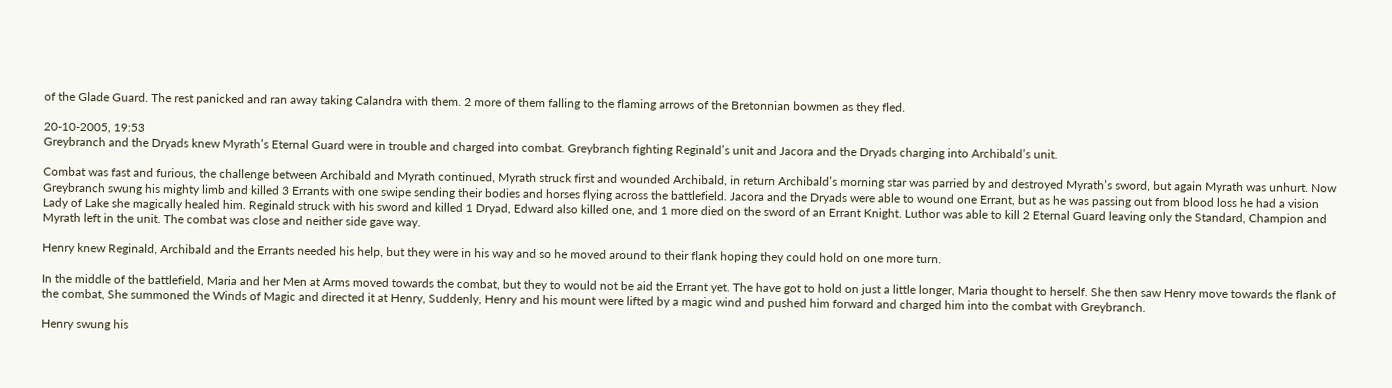of the Glade Guard. The rest panicked and ran away taking Calandra with them. 2 more of them falling to the flaming arrows of the Bretonnian bowmen as they fled.

20-10-2005, 19:53
Greybranch and the Dryads knew Myrath’s Eternal Guard were in trouble and charged into combat. Greybranch fighting Reginald’s unit and Jacora and the Dryads charging into Archibald’s unit.

Combat was fast and furious, the challenge between Archibald and Myrath continued, Myrath struck first and wounded Archibald, in return Archibald’s morning star was parried by and destroyed Myrath’s sword, but again Myrath was unhurt. Now Greybranch swung his mighty limb and killed 3 Errants with one swipe sending their bodies and horses flying across the battlefield. Jacora and the Dryads were able to wound one Errant, but as he was passing out from blood loss he had a vision Lady of Lake she magically healed him. Reginald struck with his sword and killed 1 Dryad, Edward also killed one, and 1 more died on the sword of an Errant Knight. Luthor was able to kill 2 Eternal Guard leaving only the Standard, Champion and Myrath left in the unit. The combat was close and neither side gave way.

Henry knew Reginald, Archibald and the Errants needed his help, but they were in his way and so he moved around to their flank hoping they could hold on one more turn.

In the middle of the battlefield, Maria and her Men at Arms moved towards the combat, but they to would not be aid the Errant yet. The have got to hold on just a little longer, Maria thought to herself. She then saw Henry move towards the flank of the combat, She summoned the Winds of Magic and directed it at Henry, Suddenly, Henry and his mount were lifted by a magic wind and pushed him forward and charged him into the combat with Greybranch.

Henry swung his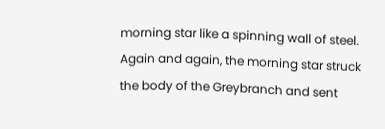morning star like a spinning wall of steel. Again and again, the morning star struck the body of the Greybranch and sent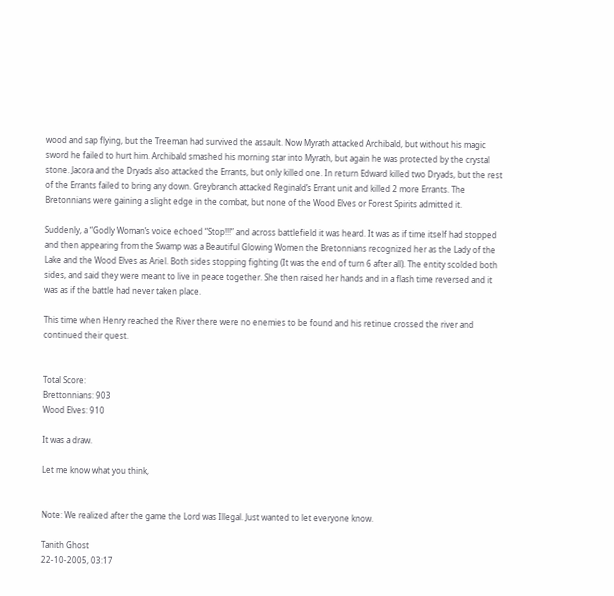wood and sap flying, but the Treeman had survived the assault. Now Myrath attacked Archibald, but without his magic sword he failed to hurt him. Archibald smashed his morning star into Myrath, but again he was protected by the crystal stone. Jacora and the Dryads also attacked the Errants, but only killed one. In return Edward killed two Dryads, but the rest of the Errants failed to bring any down. Greybranch attacked Reginald’s Errant unit and killed 2 more Errants. The Bretonnians were gaining a slight edge in the combat, but none of the Wood Elves or Forest Spirits admitted it.

Suddenly, a “Godly Woman’s voice echoed “Stop!!!” and across battlefield it was heard. It was as if time itself had stopped and then appearing from the Swamp was a Beautiful Glowing Women the Bretonnians recognized her as the Lady of the Lake and the Wood Elves as Ariel. Both sides stopping fighting (It was the end of turn 6 after all). The entity scolded both sides, and said they were meant to live in peace together. She then raised her hands and in a flash time reversed and it was as if the battle had never taken place.

This time when Henry reached the River there were no enemies to be found and his retinue crossed the river and continued their quest.


Total Score:
Brettonnians: 903
Wood Elves: 910

It was a draw.

Let me know what you think,


Note: We realized after the game the Lord was Illegal. Just wanted to let everyone know.

Tanith Ghost
22-10-2005, 03:17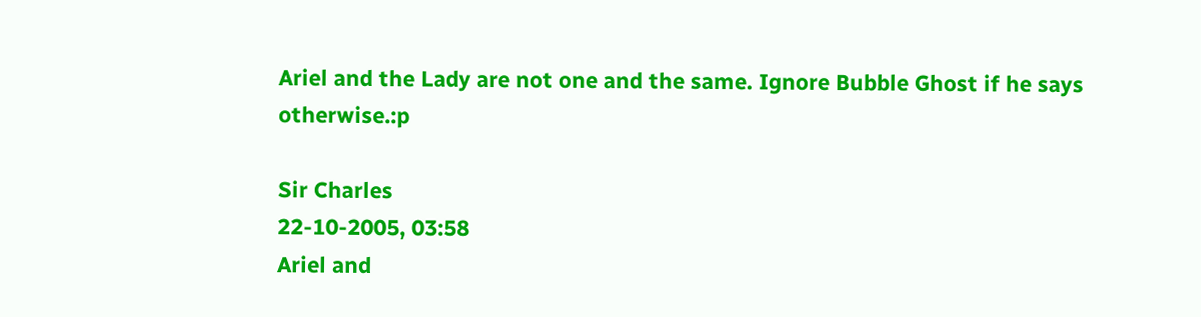Ariel and the Lady are not one and the same. Ignore Bubble Ghost if he says otherwise.:p

Sir Charles
22-10-2005, 03:58
Ariel and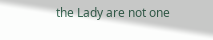the Lady are not one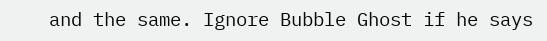and the same. Ignore Bubble Ghost if he says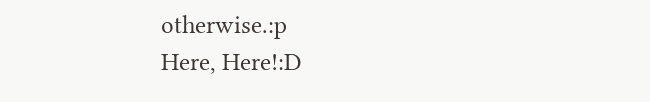otherwise.:p
Here, Here!:D